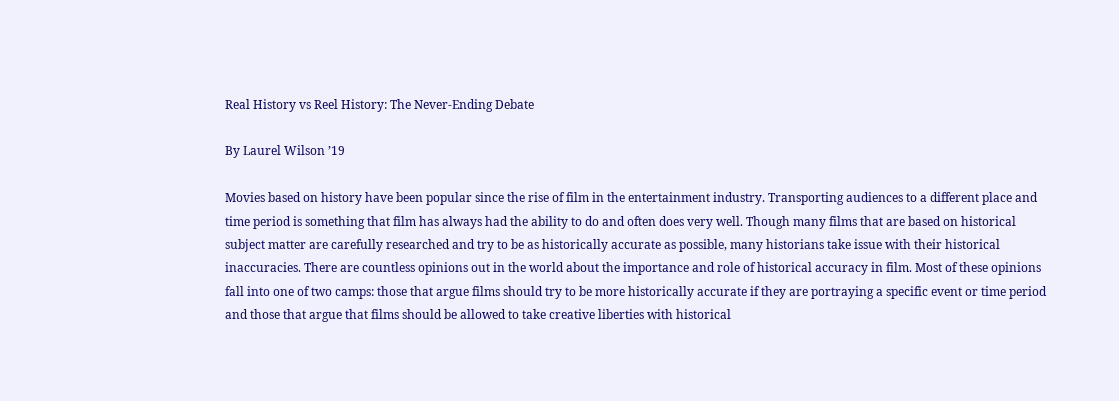Real History vs Reel History: The Never-Ending Debate

By Laurel Wilson ’19

Movies based on history have been popular since the rise of film in the entertainment industry. Transporting audiences to a different place and time period is something that film has always had the ability to do and often does very well. Though many films that are based on historical subject matter are carefully researched and try to be as historically accurate as possible, many historians take issue with their historical inaccuracies. There are countless opinions out in the world about the importance and role of historical accuracy in film. Most of these opinions fall into one of two camps: those that argue films should try to be more historically accurate if they are portraying a specific event or time period and those that argue that films should be allowed to take creative liberties with historical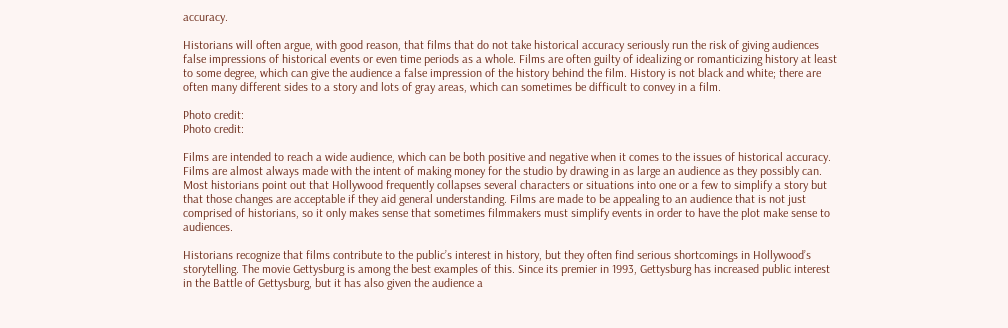accuracy.

Historians will often argue, with good reason, that films that do not take historical accuracy seriously run the risk of giving audiences false impressions of historical events or even time periods as a whole. Films are often guilty of idealizing or romanticizing history at least to some degree, which can give the audience a false impression of the history behind the film. History is not black and white; there are often many different sides to a story and lots of gray areas, which can sometimes be difficult to convey in a film.

Photo credit:
Photo credit:

Films are intended to reach a wide audience, which can be both positive and negative when it comes to the issues of historical accuracy. Films are almost always made with the intent of making money for the studio by drawing in as large an audience as they possibly can. Most historians point out that Hollywood frequently collapses several characters or situations into one or a few to simplify a story but that those changes are acceptable if they aid general understanding. Films are made to be appealing to an audience that is not just comprised of historians, so it only makes sense that sometimes filmmakers must simplify events in order to have the plot make sense to audiences.

Historians recognize that films contribute to the public’s interest in history, but they often find serious shortcomings in Hollywood’s storytelling. The movie Gettysburg is among the best examples of this. Since its premier in 1993, Gettysburg has increased public interest in the Battle of Gettysburg, but it has also given the audience a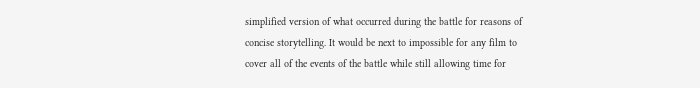simplified version of what occurred during the battle for reasons of concise storytelling. It would be next to impossible for any film to cover all of the events of the battle while still allowing time for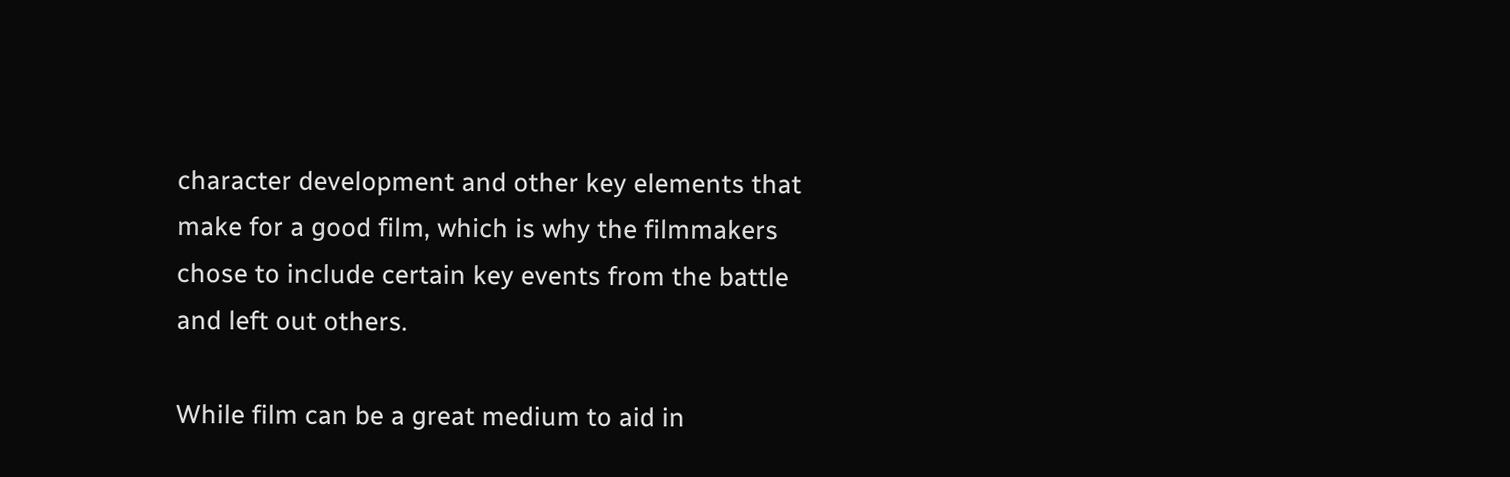character development and other key elements that make for a good film, which is why the filmmakers chose to include certain key events from the battle and left out others.

While film can be a great medium to aid in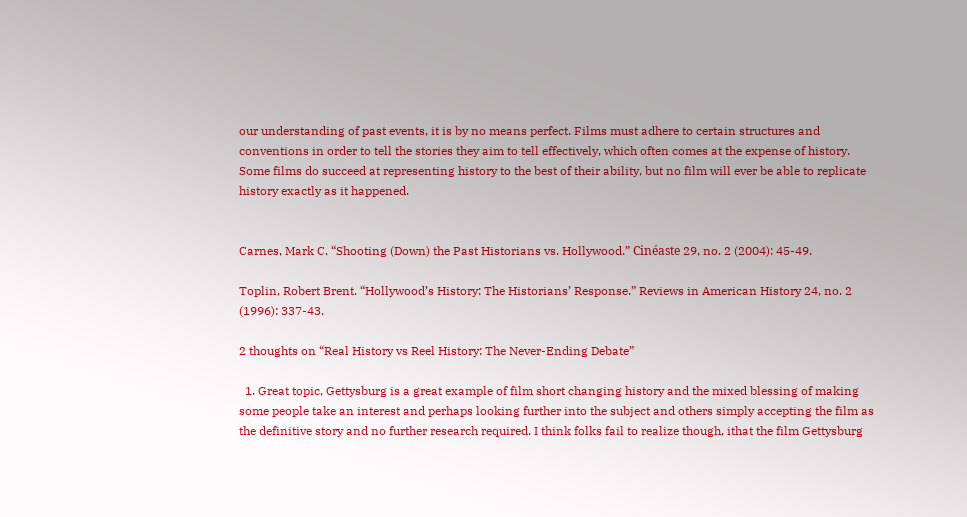our understanding of past events, it is by no means perfect. Films must adhere to certain structures and conventions in order to tell the stories they aim to tell effectively, which often comes at the expense of history. Some films do succeed at representing history to the best of their ability, but no film will ever be able to replicate history exactly as it happened.


Carnes, Mark C. “Shooting (Down) the Past Historians vs. Hollywood.” Cinéaste 29, no. 2 (2004): 45-49.

Toplin, Robert Brent. “Hollywood’s History: The Historians’ Response.” Reviews in American History 24, no. 2 (1996): 337-43.

2 thoughts on “Real History vs Reel History: The Never-Ending Debate”

  1. Great topic, Gettysburg is a great example of film short changing history and the mixed blessing of making some people take an interest and perhaps looking further into the subject and others simply accepting the film as the definitive story and no further research required. I think folks fail to realize though, ithat the film Gettysburg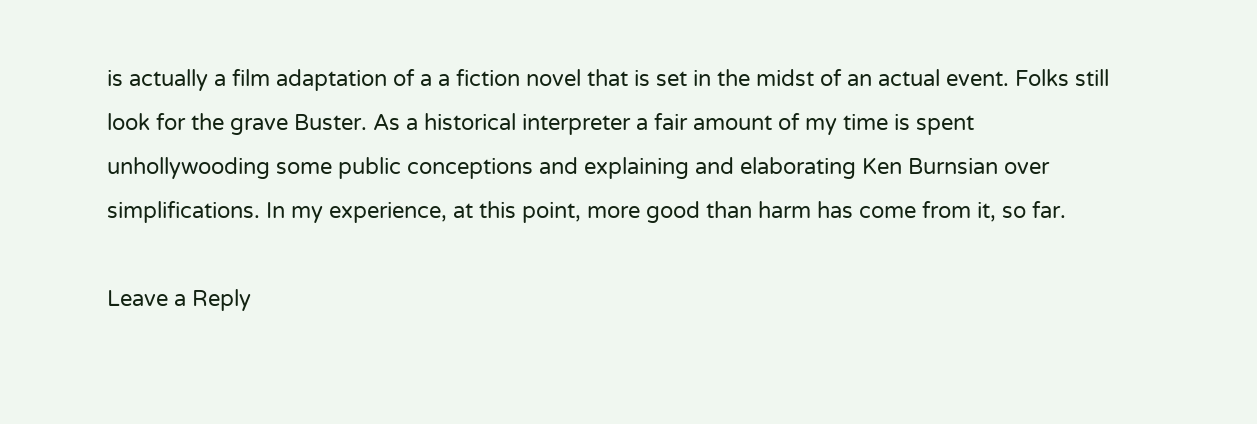is actually a film adaptation of a a fiction novel that is set in the midst of an actual event. Folks still look for the grave Buster. As a historical interpreter a fair amount of my time is spent unhollywooding some public conceptions and explaining and elaborating Ken Burnsian over simplifications. In my experience, at this point, more good than harm has come from it, so far.

Leave a Reply